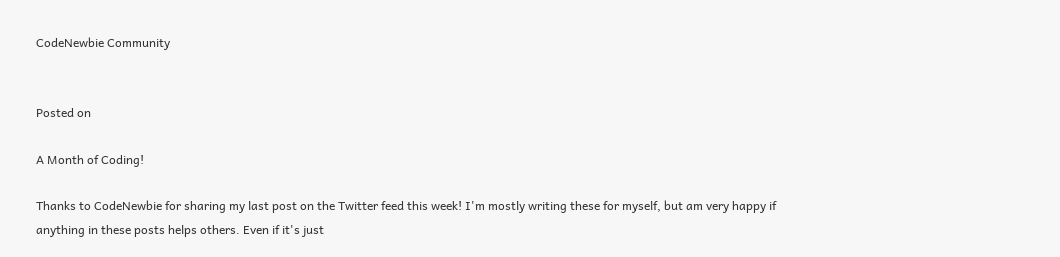CodeNewbie Community


Posted on

A Month of Coding!

Thanks to CodeNewbie for sharing my last post on the Twitter feed this week! I'm mostly writing these for myself, but am very happy if anything in these posts helps others. Even if it's just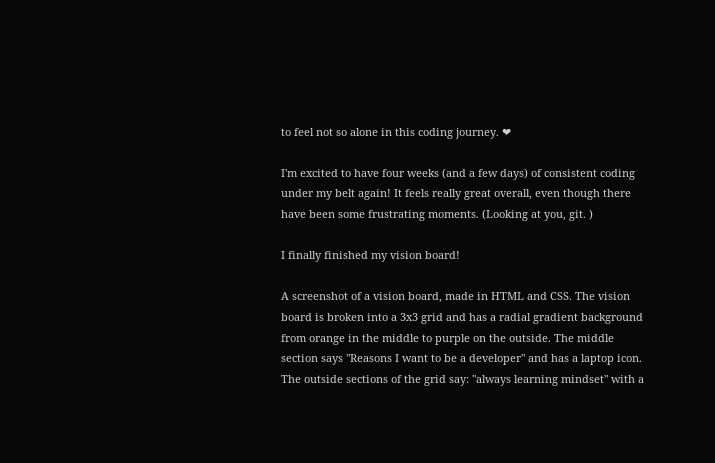to feel not so alone in this coding journey. ❤

I'm excited to have four weeks (and a few days) of consistent coding under my belt again! It feels really great overall, even though there have been some frustrating moments. (Looking at you, git. )

I finally finished my vision board!

A screenshot of a vision board, made in HTML and CSS. The vision board is broken into a 3x3 grid and has a radial gradient background from orange in the middle to purple on the outside. The middle section says "Reasons I want to be a developer" and has a laptop icon. The outside sections of the grid say: "always learning mindset" with a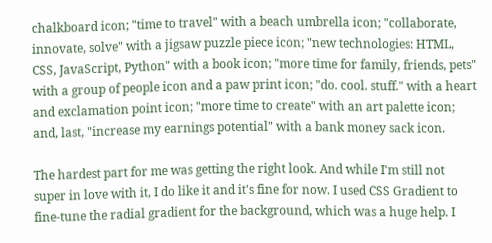chalkboard icon; "time to travel" with a beach umbrella icon; "collaborate, innovate, solve" with a jigsaw puzzle piece icon; "new technologies: HTML, CSS, JavaScript, Python" with a book icon; "more time for family, friends, pets" with a group of people icon and a paw print icon; "do. cool. stuff." with a heart and exclamation point icon; "more time to create" with an art palette icon; and, last, "increase my earnings potential" with a bank money sack icon.

The hardest part for me was getting the right look. And while I'm still not super in love with it, I do like it and it's fine for now. I used CSS Gradient to fine-tune the radial gradient for the background, which was a huge help. I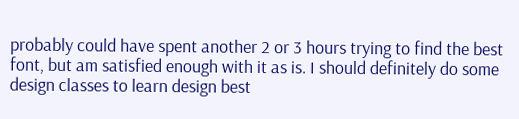probably could have spent another 2 or 3 hours trying to find the best font, but am satisfied enough with it as is. I should definitely do some design classes to learn design best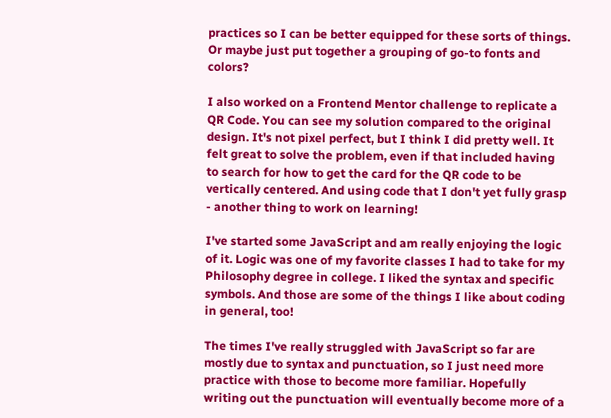practices so I can be better equipped for these sorts of things. Or maybe just put together a grouping of go-to fonts and colors?

I also worked on a Frontend Mentor challenge to replicate a QR Code. You can see my solution compared to the original design. It's not pixel perfect, but I think I did pretty well. It felt great to solve the problem, even if that included having to search for how to get the card for the QR code to be vertically centered. And using code that I don't yet fully grasp - another thing to work on learning!

I've started some JavaScript and am really enjoying the logic of it. Logic was one of my favorite classes I had to take for my Philosophy degree in college. I liked the syntax and specific symbols. And those are some of the things I like about coding in general, too!

The times I've really struggled with JavaScript so far are mostly due to syntax and punctuation, so I just need more practice with those to become more familiar. Hopefully writing out the punctuation will eventually become more of a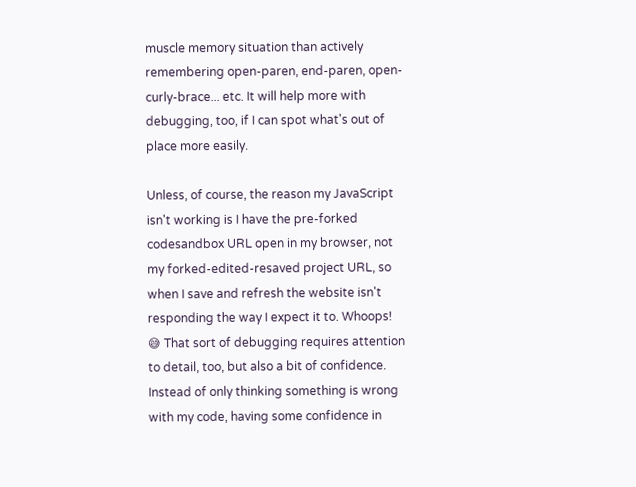muscle memory situation than actively remembering open-paren, end-paren, open-curly-brace... etc. It will help more with debugging, too, if I can spot what's out of place more easily.

Unless, of course, the reason my JavaScript isn't working is I have the pre-forked codesandbox URL open in my browser, not my forked-edited-resaved project URL, so when I save and refresh the website isn't responding the way I expect it to. Whoops! 😅 That sort of debugging requires attention to detail, too, but also a bit of confidence. Instead of only thinking something is wrong with my code, having some confidence in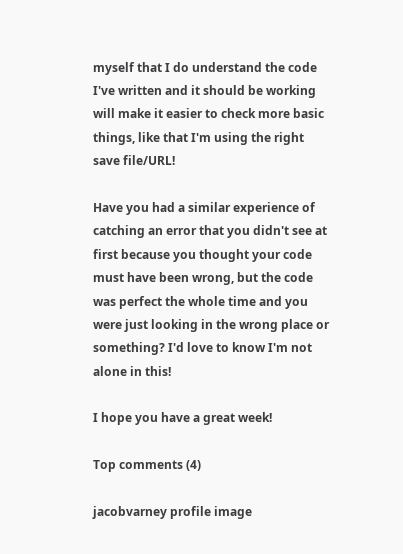myself that I do understand the code I've written and it should be working will make it easier to check more basic things, like that I'm using the right save file/URL!

Have you had a similar experience of catching an error that you didn't see at first because you thought your code must have been wrong, but the code was perfect the whole time and you were just looking in the wrong place or something? I'd love to know I'm not alone in this!

I hope you have a great week!

Top comments (4)

jacobvarney profile image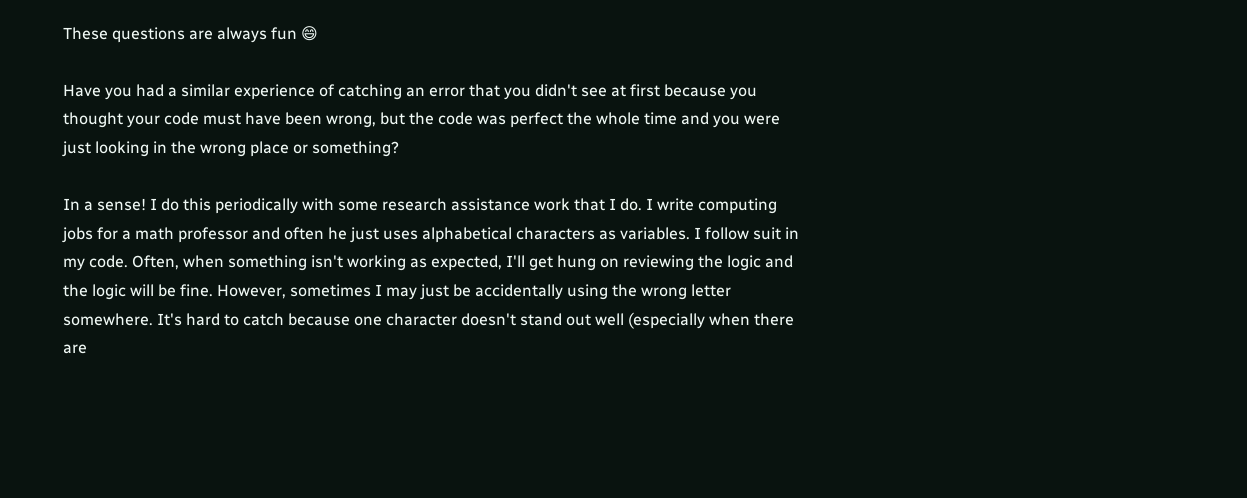These questions are always fun 😄

Have you had a similar experience of catching an error that you didn't see at first because you thought your code must have been wrong, but the code was perfect the whole time and you were just looking in the wrong place or something?

In a sense! I do this periodically with some research assistance work that I do. I write computing jobs for a math professor and often he just uses alphabetical characters as variables. I follow suit in my code. Often, when something isn't working as expected, I'll get hung on reviewing the logic and the logic will be fine. However, sometimes I may just be accidentally using the wrong letter somewhere. It's hard to catch because one character doesn't stand out well (especially when there are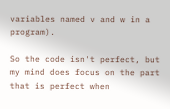variables named v and w in a program).

So the code isn't perfect, but my mind does focus on the part that is perfect when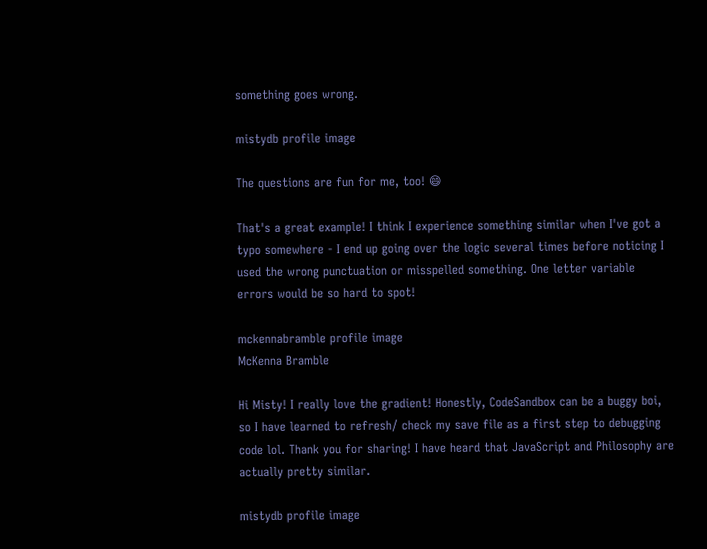something goes wrong.

mistydb profile image

The questions are fun for me, too! 😄

That's a great example! I think I experience something similar when I've got a typo somewhere - I end up going over the logic several times before noticing I used the wrong punctuation or misspelled something. One letter variable errors would be so hard to spot!

mckennabramble profile image
McKenna Bramble

Hi Misty! I really love the gradient! Honestly, CodeSandbox can be a buggy boi, so I have learned to refresh/ check my save file as a first step to debugging code lol. Thank you for sharing! I have heard that JavaScript and Philosophy are actually pretty similar.

mistydb profile image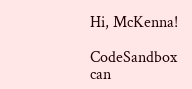Hi, McKenna!

CodeSandbox can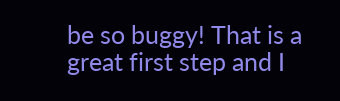be so buggy! That is a great first step and I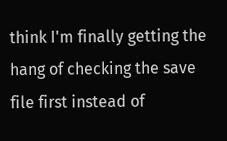think I'm finally getting the hang of checking the save file first instead of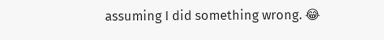assuming I did something wrong. 😂